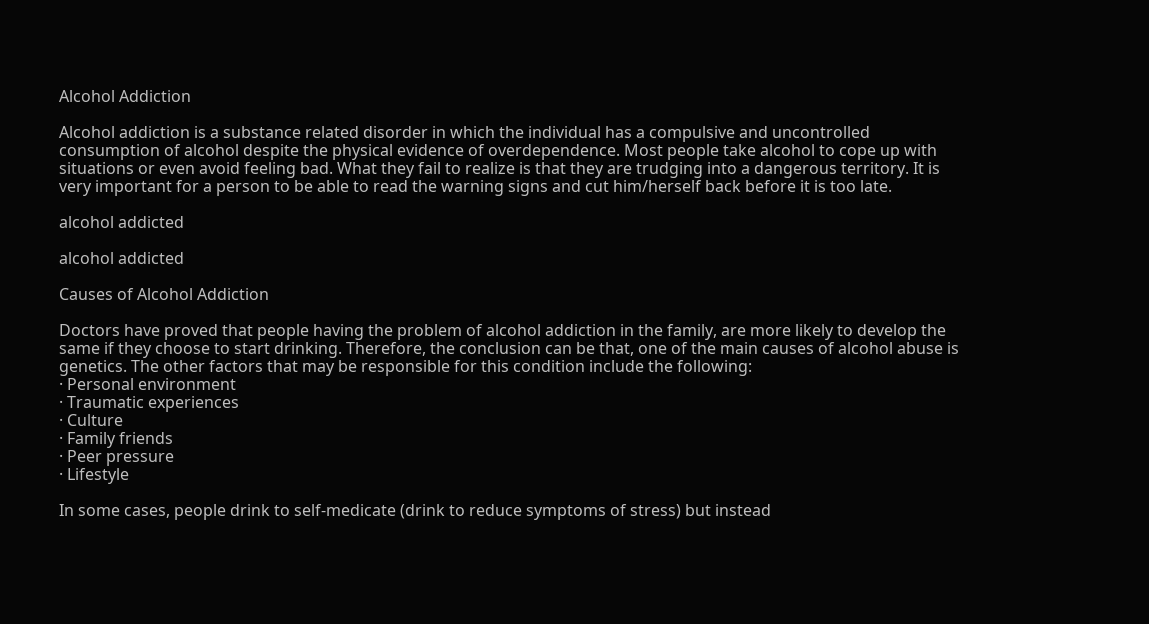Alcohol Addiction

Alcohol addiction is a substance related disorder in which the individual has a compulsive and uncontrolled consumption of alcohol despite the physical evidence of overdependence. Most people take alcohol to cope up with situations or even avoid feeling bad. What they fail to realize is that they are trudging into a dangerous territory. It is very important for a person to be able to read the warning signs and cut him/herself back before it is too late.

alcohol addicted

alcohol addicted

Causes of Alcohol Addiction

Doctors have proved that people having the problem of alcohol addiction in the family, are more likely to develop the same if they choose to start drinking. Therefore, the conclusion can be that, one of the main causes of alcohol abuse is genetics. The other factors that may be responsible for this condition include the following:
· Personal environment
· Traumatic experiences
· Culture
· Family friends
· Peer pressure
· Lifestyle

In some cases, people drink to self-medicate (drink to reduce symptoms of stress) but instead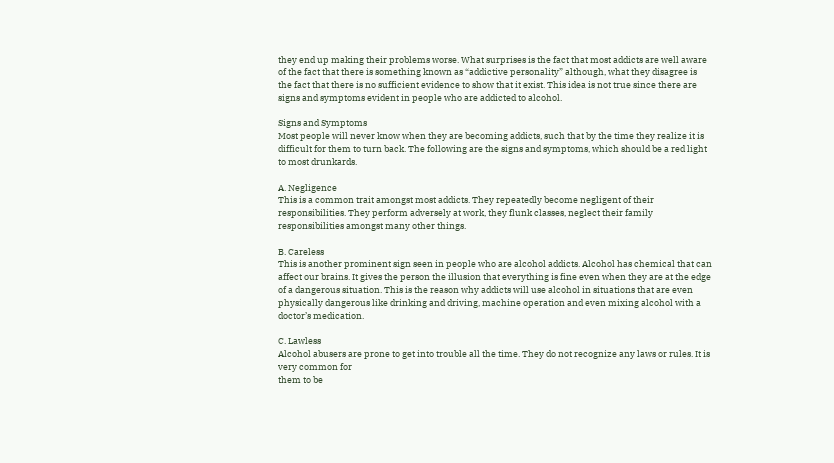they end up making their problems worse. What surprises is the fact that most addicts are well aware of the fact that there is something known as “addictive personality” although, what they disagree is the fact that there is no sufficient evidence to show that it exist. This idea is not true since there are signs and symptoms evident in people who are addicted to alcohol.

Signs and Symptoms
Most people will never know when they are becoming addicts, such that by the time they realize it is difficult for them to turn back. The following are the signs and symptoms, which should be a red light to most drunkards.

A. Negligence
This is a common trait amongst most addicts. They repeatedly become negligent of their responsibilities. They perform adversely at work, they flunk classes, neglect their family responsibilities amongst many other things.

B. Careless
This is another prominent sign seen in people who are alcohol addicts. Alcohol has chemical that can affect our brains. It gives the person the illusion that everything is fine even when they are at the edge of a dangerous situation. This is the reason why addicts will use alcohol in situations that are even physically dangerous like drinking and driving, machine operation and even mixing alcohol with a doctor’s medication.

C. Lawless
Alcohol abusers are prone to get into trouble all the time. They do not recognize any laws or rules. It is very common for
them to be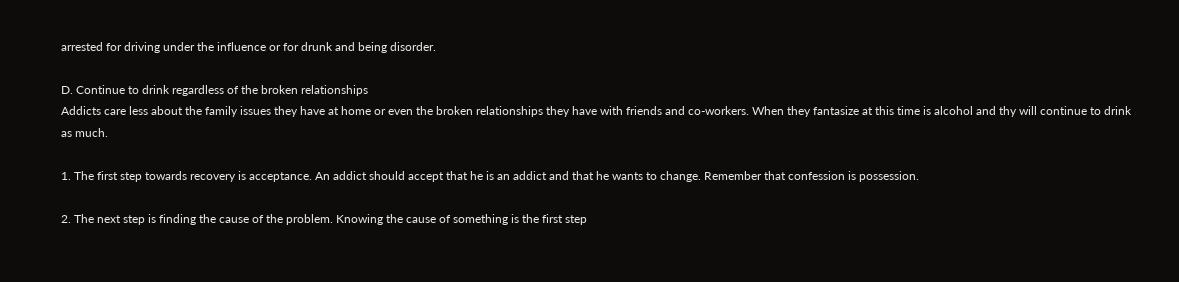arrested for driving under the influence or for drunk and being disorder.

D. Continue to drink regardless of the broken relationships
Addicts care less about the family issues they have at home or even the broken relationships they have with friends and co-workers. When they fantasize at this time is alcohol and thy will continue to drink as much.

1. The first step towards recovery is acceptance. An addict should accept that he is an addict and that he wants to change. Remember that confession is possession.

2. The next step is finding the cause of the problem. Knowing the cause of something is the first step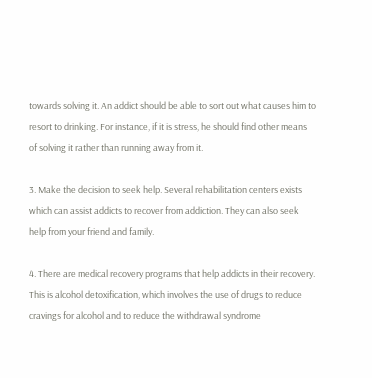towards solving it. An addict should be able to sort out what causes him to resort to drinking. For instance, if it is stress, he should find other means of solving it rather than running away from it.

3. Make the decision to seek help. Several rehabilitation centers exists which can assist addicts to recover from addiction. They can also seek help from your friend and family.

4. There are medical recovery programs that help addicts in their recovery. This is alcohol detoxification, which involves the use of drugs to reduce cravings for alcohol and to reduce the withdrawal syndrome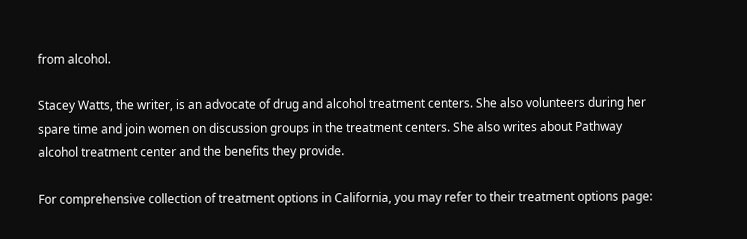from alcohol.

Stacey Watts, the writer, is an advocate of drug and alcohol treatment centers. She also volunteers during her spare time and join women on discussion groups in the treatment centers. She also writes about Pathway alcohol treatment center and the benefits they provide.

For comprehensive collection of treatment options in California, you may refer to their treatment options page: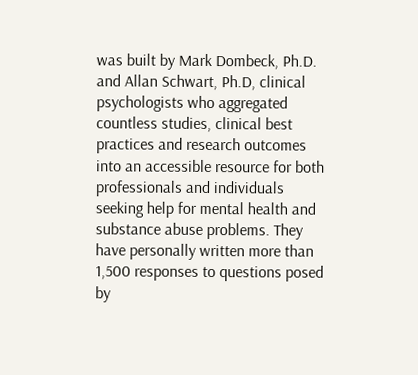was built by Mark Dombeck, Ph.D. and Allan Schwart, Ph.D, clinical psychologists who aggregated countless studies, clinical best practices and research outcomes into an accessible resource for both professionals and individuals seeking help for mental health and substance abuse problems. They have personally written more than 1,500 responses to questions posed by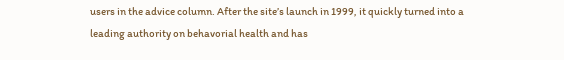users in the advice column. After the site’s launch in 1999, it quickly turned into a leading authority on behavorial health and has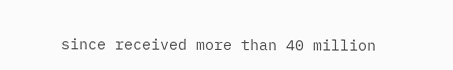since received more than 40 million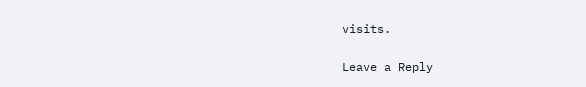visits.

Leave a Reply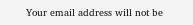Your email address will not be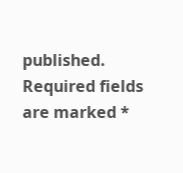published. Required fields are marked *